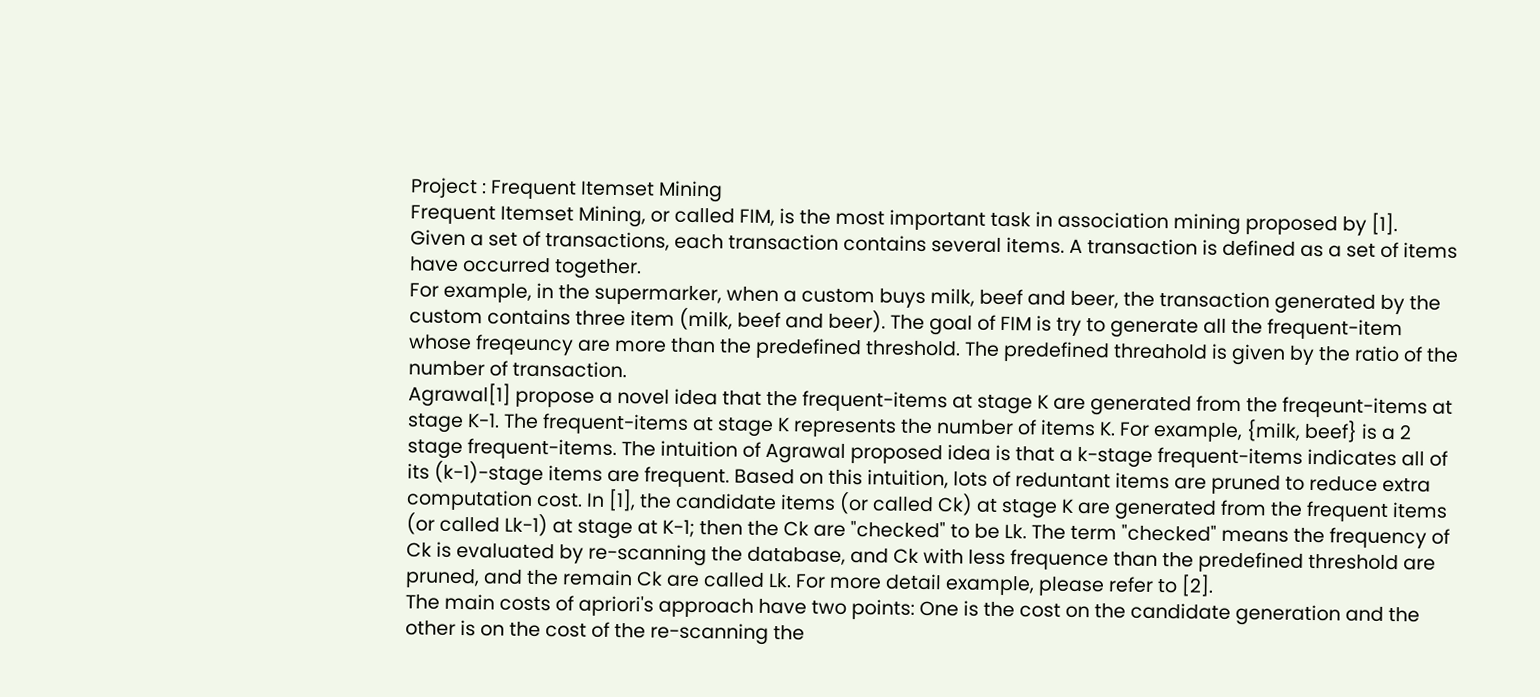Project : Frequent Itemset Mining
Frequent Itemset Mining, or called FIM, is the most important task in association mining proposed by [1].
Given a set of transactions, each transaction contains several items. A transaction is defined as a set of items have occurred together.
For example, in the supermarker, when a custom buys milk, beef and beer, the transaction generated by the custom contains three item (milk, beef and beer). The goal of FIM is try to generate all the frequent-item whose freqeuncy are more than the predefined threshold. The predefined threahold is given by the ratio of the number of transaction.
Agrawal[1] propose a novel idea that the frequent-items at stage K are generated from the freqeunt-items at stage K-1. The frequent-items at stage K represents the number of items K. For example, {milk, beef} is a 2 stage frequent-items. The intuition of Agrawal proposed idea is that a k-stage frequent-items indicates all of its (k-1)-stage items are frequent. Based on this intuition, lots of reduntant items are pruned to reduce extra computation cost. In [1], the candidate items (or called Ck) at stage K are generated from the frequent items (or called Lk-1) at stage at K-1; then the Ck are "checked" to be Lk. The term "checked" means the frequency of Ck is evaluated by re-scanning the database, and Ck with less frequence than the predefined threshold are pruned, and the remain Ck are called Lk. For more detail example, please refer to [2].
The main costs of apriori's approach have two points: One is the cost on the candidate generation and the other is on the cost of the re-scanning the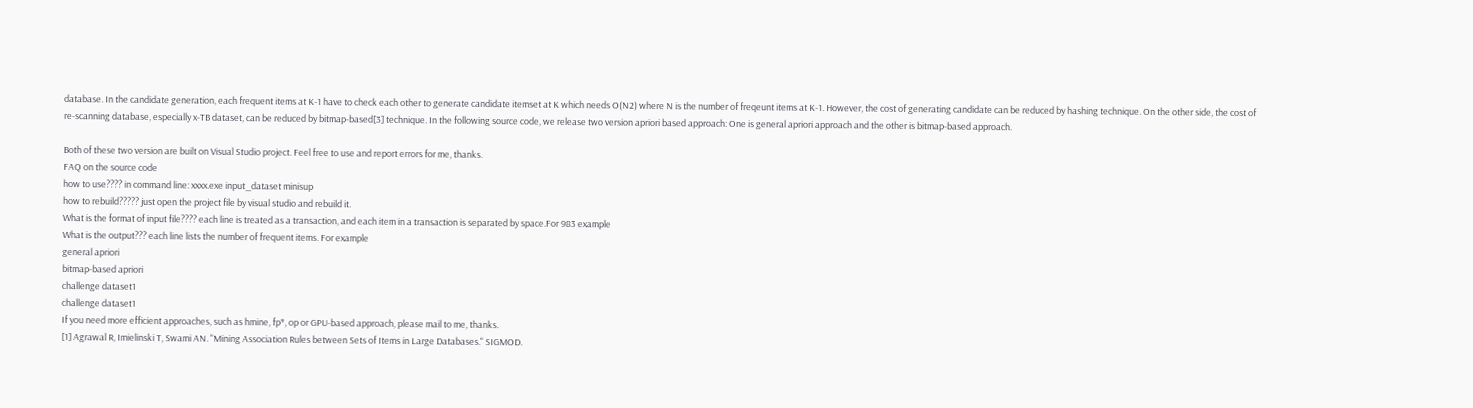database. In the candidate generation, each frequent items at K-1 have to check each other to generate candidate itemset at K which needs O(N2) where N is the number of freqeunt items at K-1. However, the cost of generating candidate can be reduced by hashing technique. On the other side, the cost of re-scanning database, especially x-TB dataset, can be reduced by bitmap-based[3] technique. In the following source code, we release two version apriori based approach: One is general apriori approach and the other is bitmap-based approach.

Both of these two version are built on Visual Studio project. Feel free to use and report errors for me, thanks.
FAQ on the source code
how to use???? in command line: xxxx.exe input_dataset minisup
how to rebuild????? just open the project file by visual studio and rebuild it.
What is the format of input file???? each line is treated as a transaction, and each item in a transaction is separated by space.For 983 example
What is the output??? each line lists the number of frequent items. For example
general apriori
bitmap-based apriori
challenge dataset1
challenge dataset1
If you need more efficient approaches, such as hmine, fp*, op or GPU-based approach, please mail to me, thanks.
[1] Agrawal R, Imielinski T, Swami AN. "Mining Association Rules between Sets of Items in Large Databases." SIGMOD.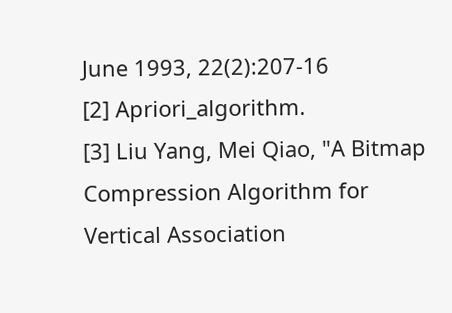June 1993, 22(2):207-16
[2] Apriori_algorithm.
[3] Liu Yang, Mei Qiao, "A Bitmap Compression Algorithm for Vertical Association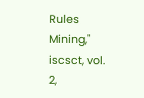Rules Mining," iscsct, vol. 2,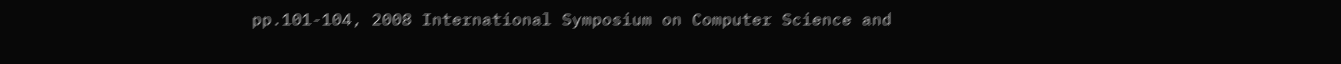pp.101-104, 2008 International Symposium on Computer Science and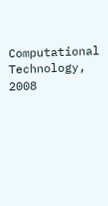Computational Technology, 2008